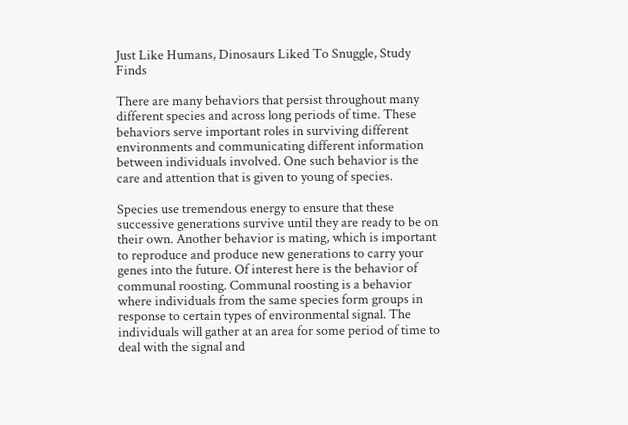Just Like Humans, Dinosaurs Liked To Snuggle, Study Finds

There are many behaviors that persist throughout many different species and across long periods of time. These behaviors serve important roles in surviving different environments and communicating different information between individuals involved. One such behavior is the care and attention that is given to young of species.

Species use tremendous energy to ensure that these successive generations survive until they are ready to be on their own. Another behavior is mating, which is important to reproduce and produce new generations to carry your genes into the future. Of interest here is the behavior of communal roosting. Communal roosting is a behavior where individuals from the same species form groups in response to certain types of environmental signal. The individuals will gather at an area for some period of time to deal with the signal and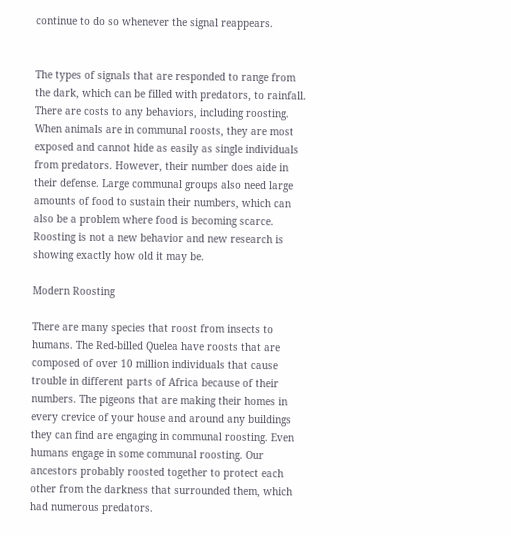continue to do so whenever the signal reappears.


The types of signals that are responded to range from the dark, which can be filled with predators, to rainfall. There are costs to any behaviors, including roosting. When animals are in communal roosts, they are most exposed and cannot hide as easily as single individuals from predators. However, their number does aide in their defense. Large communal groups also need large amounts of food to sustain their numbers, which can also be a problem where food is becoming scarce. Roosting is not a new behavior and new research is showing exactly how old it may be.

Modern Roosting

There are many species that roost from insects to humans. The Red-billed Quelea have roosts that are composed of over 10 million individuals that cause trouble in different parts of Africa because of their numbers. The pigeons that are making their homes in every crevice of your house and around any buildings they can find are engaging in communal roosting. Even humans engage in some communal roosting. Our ancestors probably roosted together to protect each other from the darkness that surrounded them, which had numerous predators.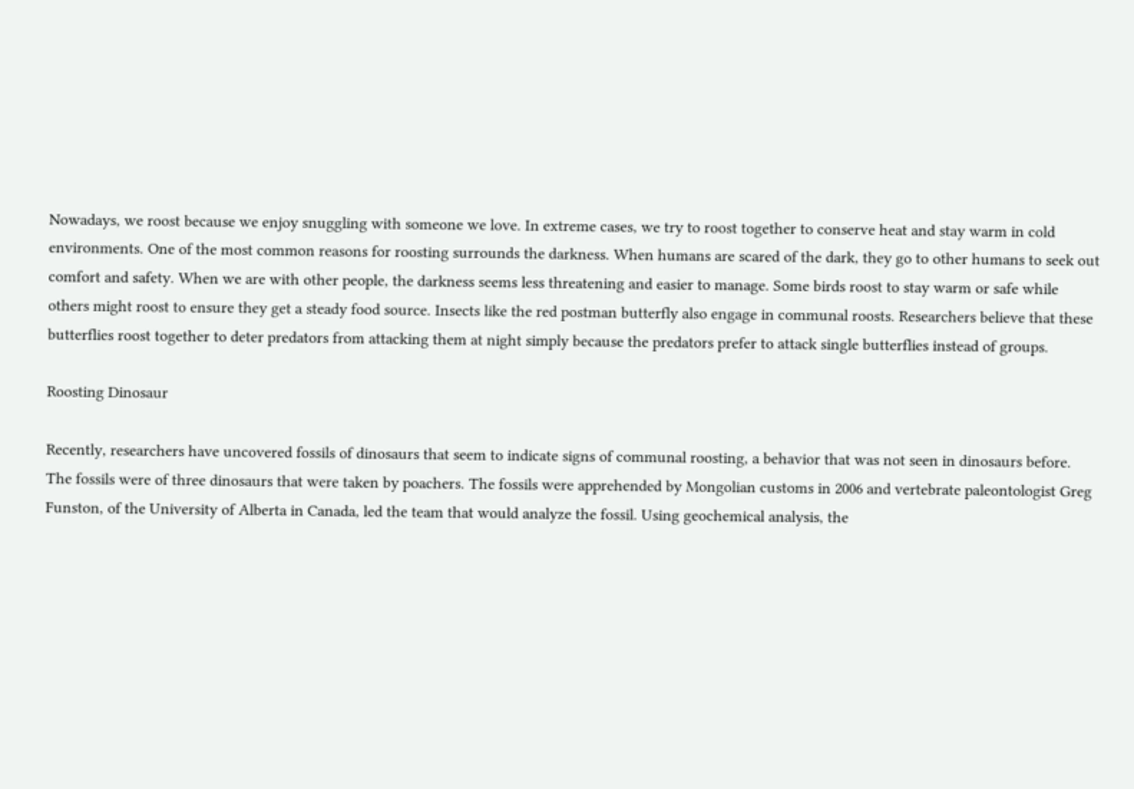Nowadays, we roost because we enjoy snuggling with someone we love. In extreme cases, we try to roost together to conserve heat and stay warm in cold environments. One of the most common reasons for roosting surrounds the darkness. When humans are scared of the dark, they go to other humans to seek out comfort and safety. When we are with other people, the darkness seems less threatening and easier to manage. Some birds roost to stay warm or safe while others might roost to ensure they get a steady food source. Insects like the red postman butterfly also engage in communal roosts. Researchers believe that these butterflies roost together to deter predators from attacking them at night simply because the predators prefer to attack single butterflies instead of groups.

Roosting Dinosaur

Recently, researchers have uncovered fossils of dinosaurs that seem to indicate signs of communal roosting, a behavior that was not seen in dinosaurs before. The fossils were of three dinosaurs that were taken by poachers. The fossils were apprehended by Mongolian customs in 2006 and vertebrate paleontologist Greg Funston, of the University of Alberta in Canada, led the team that would analyze the fossil. Using geochemical analysis, the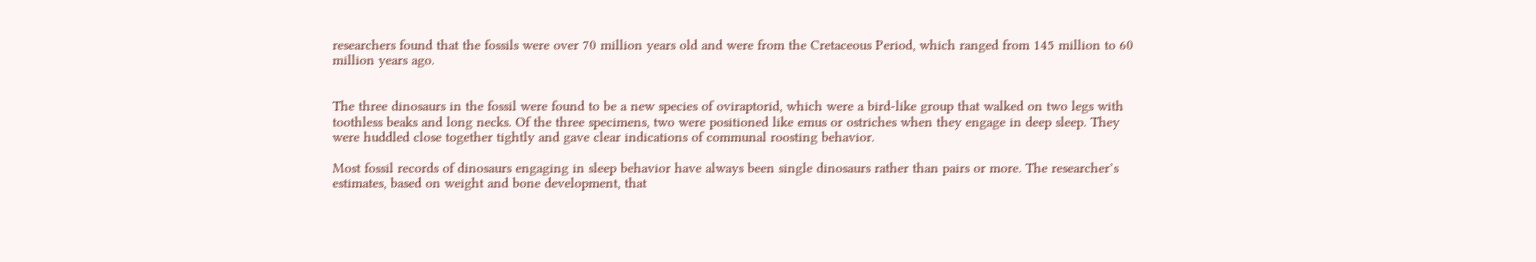researchers found that the fossils were over 70 million years old and were from the Cretaceous Period, which ranged from 145 million to 60 million years ago.


The three dinosaurs in the fossil were found to be a new species of oviraptorid, which were a bird-like group that walked on two legs with toothless beaks and long necks. Of the three specimens, two were positioned like emus or ostriches when they engage in deep sleep. They were huddled close together tightly and gave clear indications of communal roosting behavior.

Most fossil records of dinosaurs engaging in sleep behavior have always been single dinosaurs rather than pairs or more. The researcher’s estimates, based on weight and bone development, that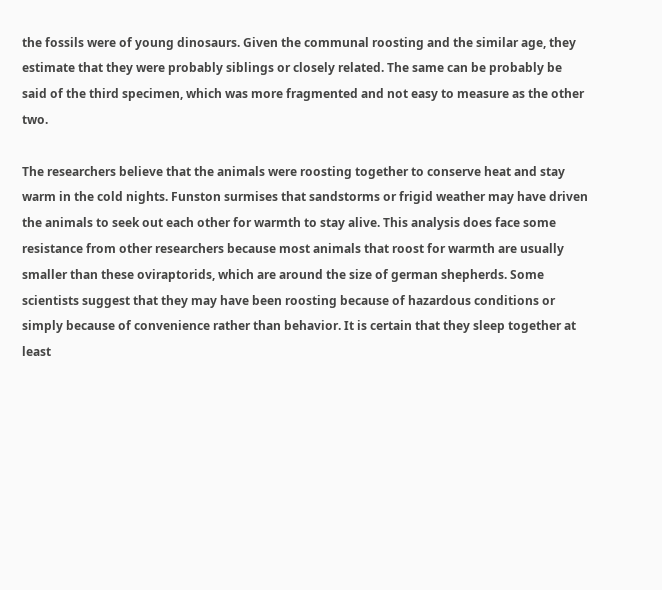the fossils were of young dinosaurs. Given the communal roosting and the similar age, they estimate that they were probably siblings or closely related. The same can be probably be said of the third specimen, which was more fragmented and not easy to measure as the other two.

The researchers believe that the animals were roosting together to conserve heat and stay warm in the cold nights. Funston surmises that sandstorms or frigid weather may have driven the animals to seek out each other for warmth to stay alive. This analysis does face some resistance from other researchers because most animals that roost for warmth are usually smaller than these oviraptorids, which are around the size of german shepherds. Some scientists suggest that they may have been roosting because of hazardous conditions or simply because of convenience rather than behavior. It is certain that they sleep together at least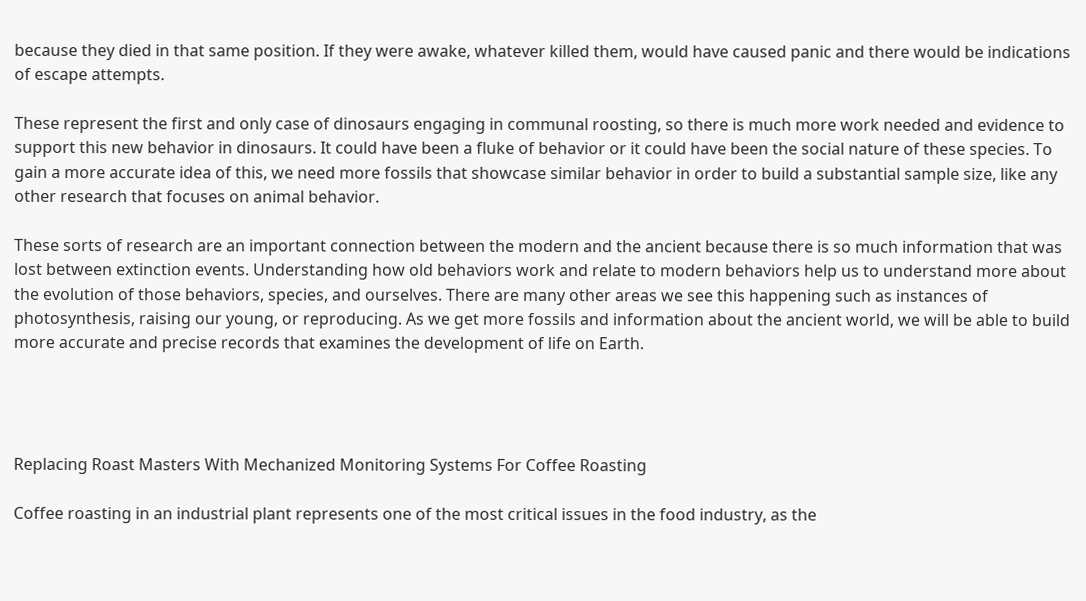because they died in that same position. If they were awake, whatever killed them, would have caused panic and there would be indications of escape attempts.

These represent the first and only case of dinosaurs engaging in communal roosting, so there is much more work needed and evidence to support this new behavior in dinosaurs. It could have been a fluke of behavior or it could have been the social nature of these species. To gain a more accurate idea of this, we need more fossils that showcase similar behavior in order to build a substantial sample size, like any other research that focuses on animal behavior.

These sorts of research are an important connection between the modern and the ancient because there is so much information that was lost between extinction events. Understanding how old behaviors work and relate to modern behaviors help us to understand more about the evolution of those behaviors, species, and ourselves. There are many other areas we see this happening such as instances of photosynthesis, raising our young, or reproducing. As we get more fossils and information about the ancient world, we will be able to build more accurate and precise records that examines the development of life on Earth.




Replacing Roast Masters With Mechanized Monitoring Systems For Coffee Roasting

Coffee roasting in an industrial plant represents one of the most critical issues in the food industry, as the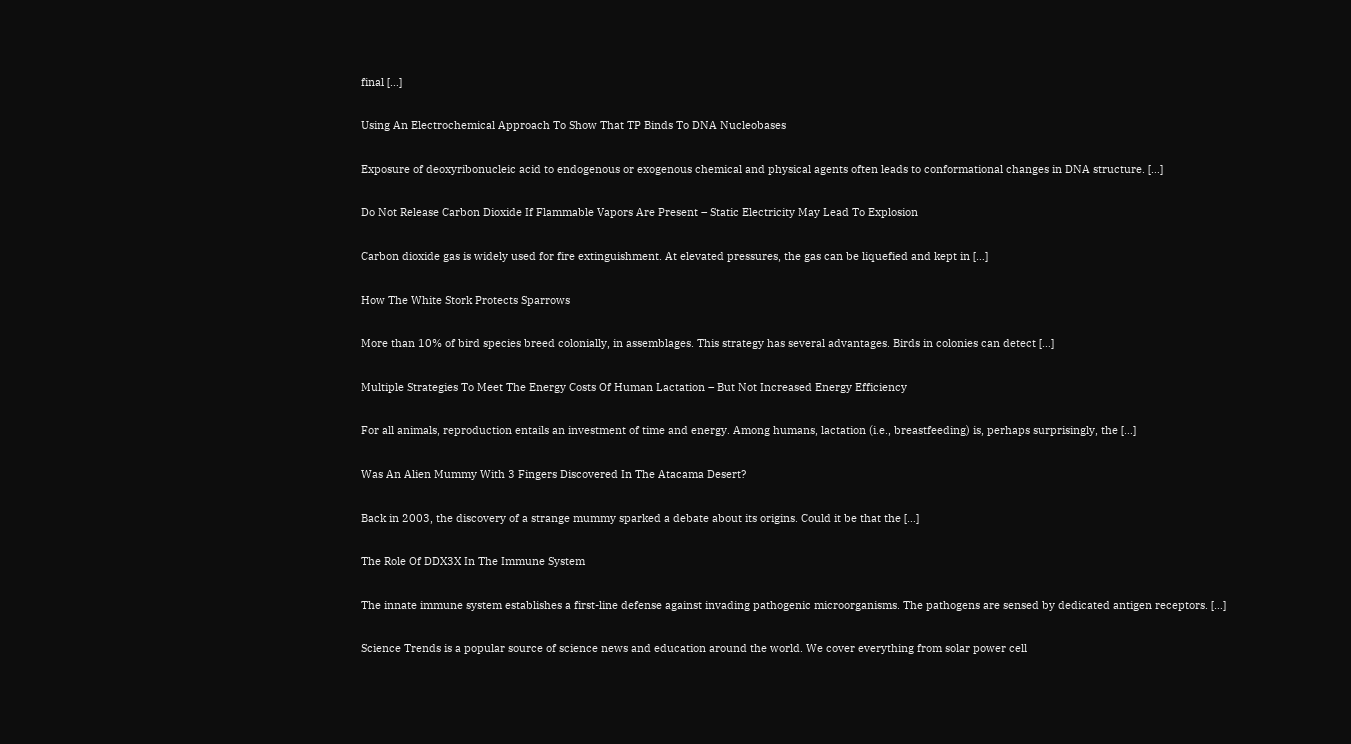final […]

Using An Electrochemical Approach To Show That TP Binds To DNA Nucleobases

Exposure of deoxyribonucleic acid to endogenous or exogenous chemical and physical agents often leads to conformational changes in DNA structure. […]

Do Not Release Carbon Dioxide If Flammable Vapors Are Present – Static Electricity May Lead To Explosion

Carbon dioxide gas is widely used for fire extinguishment. At elevated pressures, the gas can be liquefied and kept in […]

How The White Stork Protects Sparrows

More than 10% of bird species breed colonially, in assemblages. This strategy has several advantages. Birds in colonies can detect […]

Multiple Strategies To Meet The Energy Costs Of Human Lactation – But Not Increased Energy Efficiency

For all animals, reproduction entails an investment of time and energy. Among humans, lactation (i.e., breastfeeding) is, perhaps surprisingly, the […]

Was An Alien Mummy With 3 Fingers Discovered In The Atacama Desert?

Back in 2003, the discovery of a strange mummy sparked a debate about its origins. Could it be that the […]

The Role Of DDX3X In The Immune System

The innate immune system establishes a first-line defense against invading pathogenic microorganisms. The pathogens are sensed by dedicated antigen receptors. […]

Science Trends is a popular source of science news and education around the world. We cover everything from solar power cell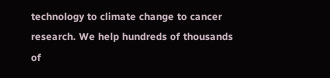technology to climate change to cancer research. We help hundreds of thousands of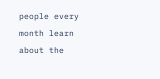people every month learn about the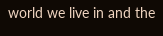world we live in and the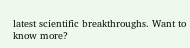latest scientific breakthroughs. Want to know more?